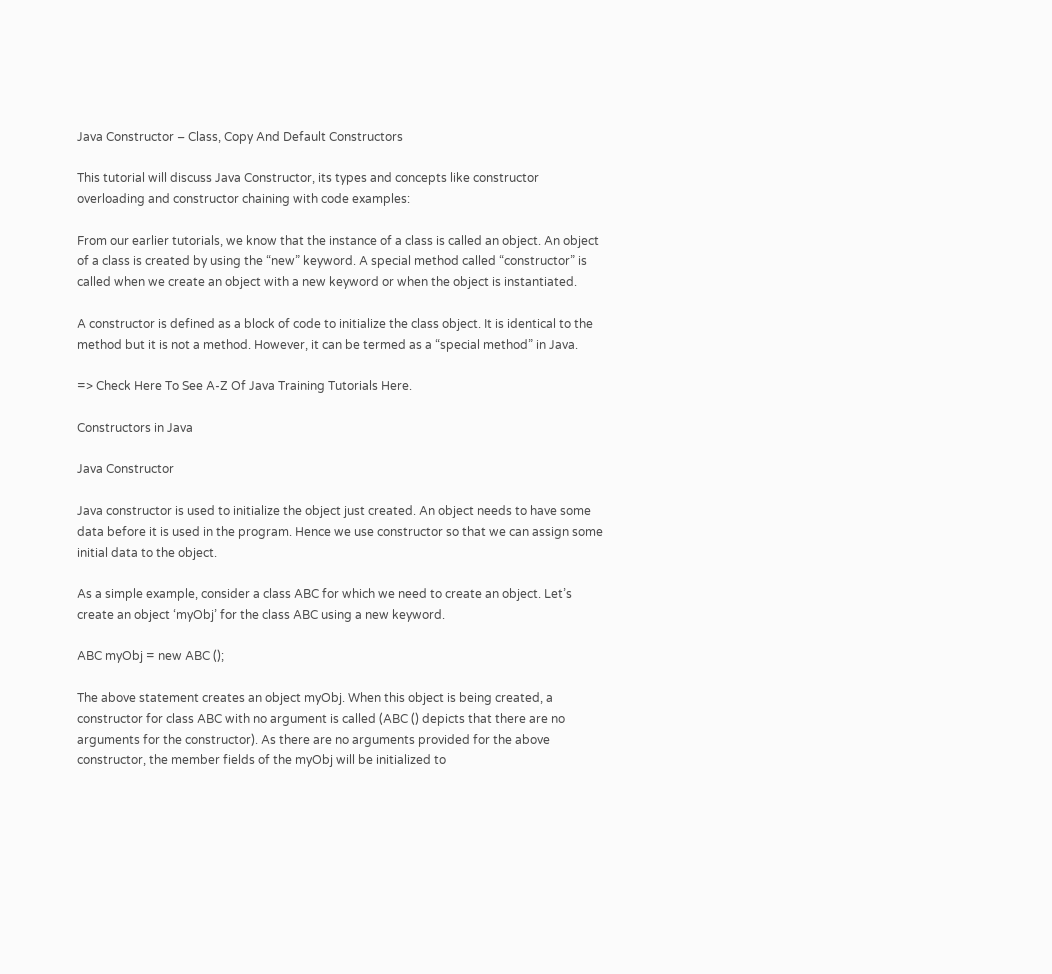Java Constructor – Class, Copy And Default Constructors

This tutorial will discuss Java Constructor, its types and concepts like constructor overloading and constructor chaining with code examples:

From our earlier tutorials, we know that the instance of a class is called an object. An object of a class is created by using the “new” keyword. A special method called “constructor” is called when we create an object with a new keyword or when the object is instantiated.

A constructor is defined as a block of code to initialize the class object. It is identical to the method but it is not a method. However, it can be termed as a “special method” in Java.

=> Check Here To See A-Z Of Java Training Tutorials Here.

Constructors in Java

Java Constructor

Java constructor is used to initialize the object just created. An object needs to have some data before it is used in the program. Hence we use constructor so that we can assign some initial data to the object.

As a simple example, consider a class ABC for which we need to create an object. Let’s create an object ‘myObj’ for the class ABC using a new keyword.

ABC myObj = new ABC ();

The above statement creates an object myObj. When this object is being created, a constructor for class ABC with no argument is called (ABC () depicts that there are no arguments for the constructor). As there are no arguments provided for the above constructor, the member fields of the myObj will be initialized to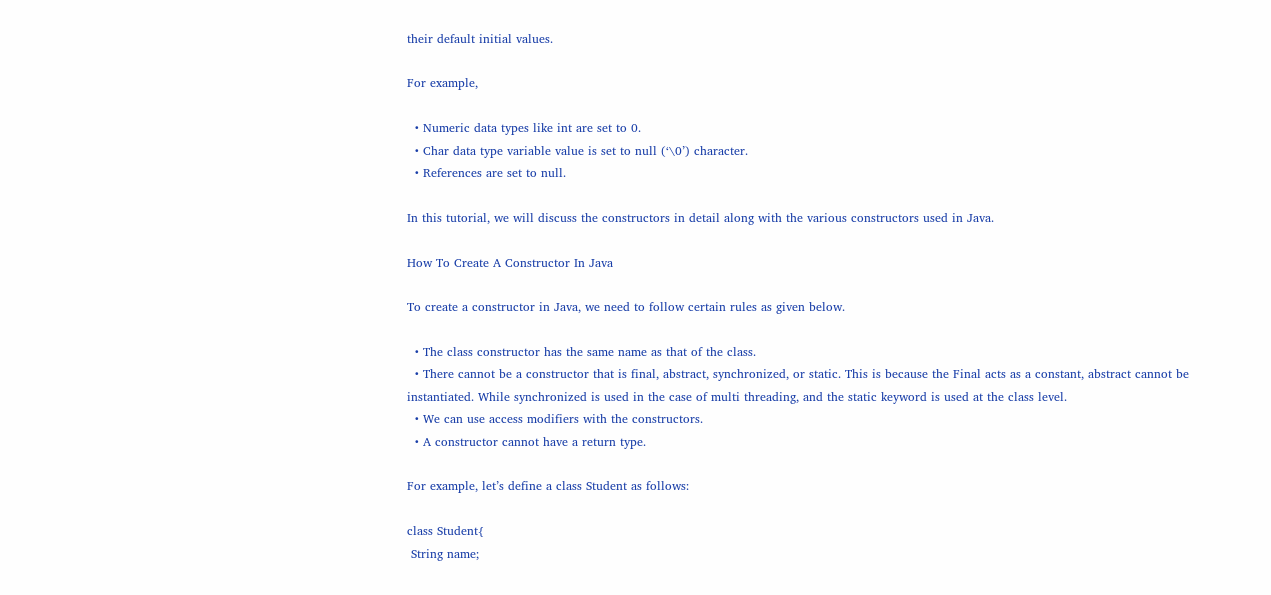their default initial values.

For example,

  • Numeric data types like int are set to 0.
  • Char data type variable value is set to null (‘\0’) character.
  • References are set to null.

In this tutorial, we will discuss the constructors in detail along with the various constructors used in Java.

How To Create A Constructor In Java

To create a constructor in Java, we need to follow certain rules as given below.

  • The class constructor has the same name as that of the class.
  • There cannot be a constructor that is final, abstract, synchronized, or static. This is because the Final acts as a constant, abstract cannot be instantiated. While synchronized is used in the case of multi threading, and the static keyword is used at the class level.
  • We can use access modifiers with the constructors.
  • A constructor cannot have a return type.

For example, let’s define a class Student as follows:

class Student{
 String name;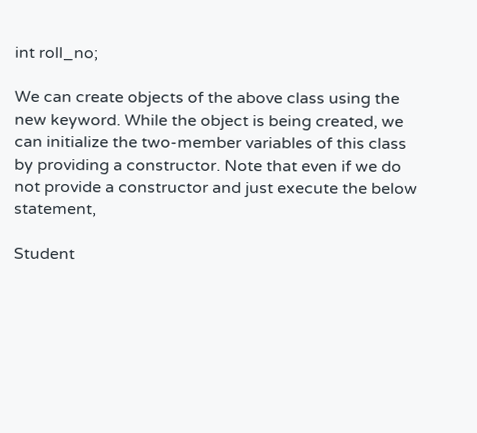int roll_no;

We can create objects of the above class using the new keyword. While the object is being created, we can initialize the two-member variables of this class by providing a constructor. Note that even if we do not provide a constructor and just execute the below statement,

Student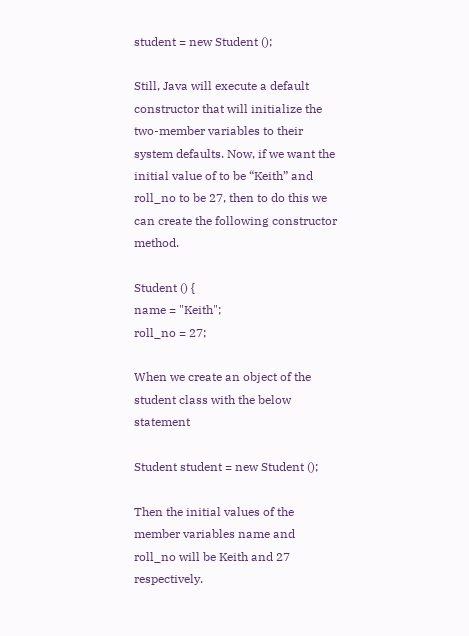student = new Student ();

Still, Java will execute a default constructor that will initialize the two-member variables to their system defaults. Now, if we want the initial value of to be “Keith” and roll_no to be 27, then to do this we can create the following constructor method.

Student () {
name = "Keith";
roll_no = 27;

When we create an object of the student class with the below statement

Student student = new Student ();

Then the initial values of the member variables name and roll_no will be Keith and 27 respectively.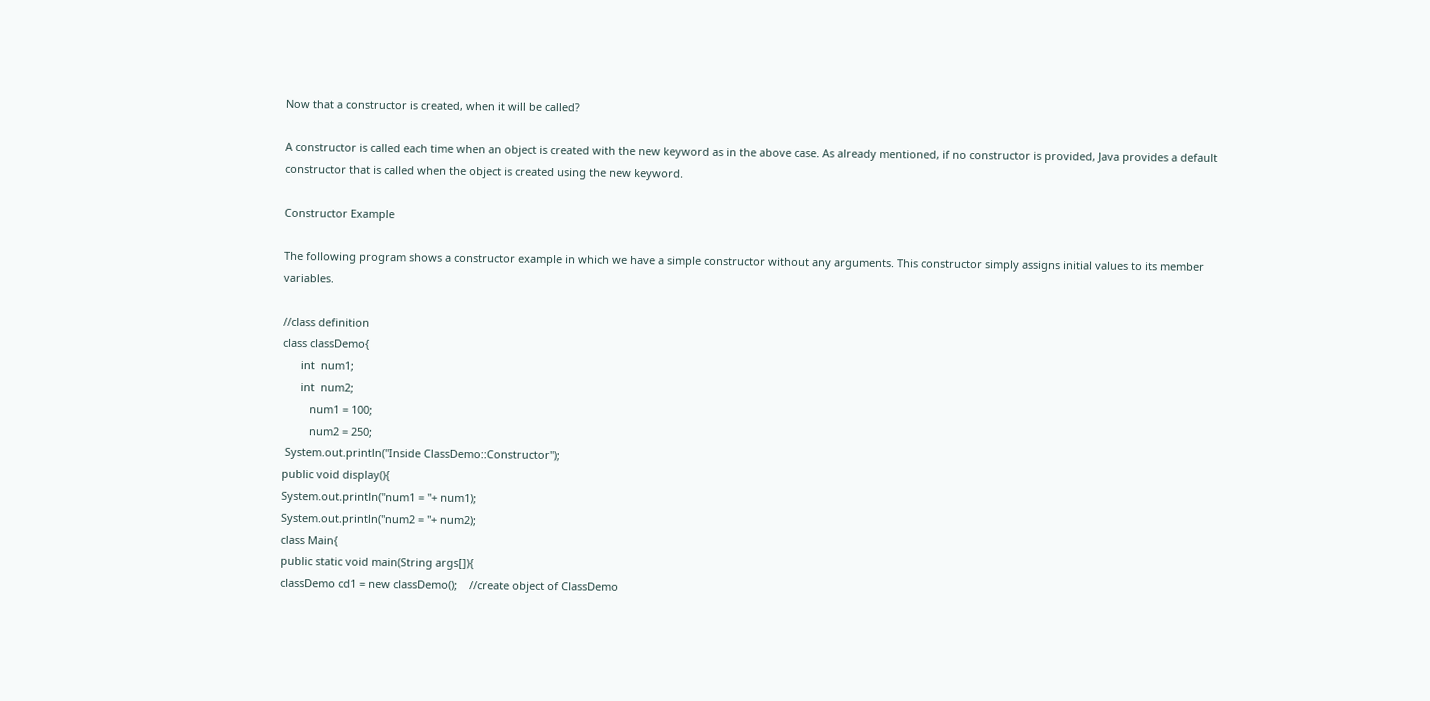Now that a constructor is created, when it will be called?

A constructor is called each time when an object is created with the new keyword as in the above case. As already mentioned, if no constructor is provided, Java provides a default constructor that is called when the object is created using the new keyword.

Constructor Example

The following program shows a constructor example in which we have a simple constructor without any arguments. This constructor simply assigns initial values to its member variables.

//class definition
class classDemo{
      int  num1;
      int  num2;
         num1 = 100;
         num2 = 250;
 System.out.println("Inside ClassDemo::Constructor");
public void display(){
System.out.println("num1 = "+ num1);
System.out.println("num2 = "+ num2);
class Main{
public static void main(String args[]){
classDemo cd1 = new classDemo();    //create object of ClassDemo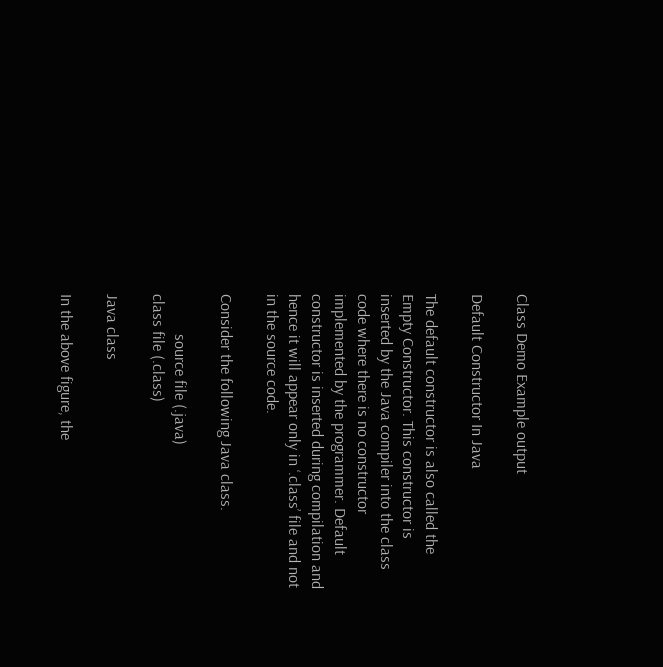Class Demo Example output

Default Constructor In Java

The default constructor is also called the Empty Constructor. This constructor is inserted by the Java compiler into the class code where there is no constructor implemented by the programmer. Default constructor is inserted during compilation and hence it will appear only in ‘.class’ file and not in the source code.

Consider the following Java class.

          source file (.java)                                                           class file (.class)

Java class

In the above figure, the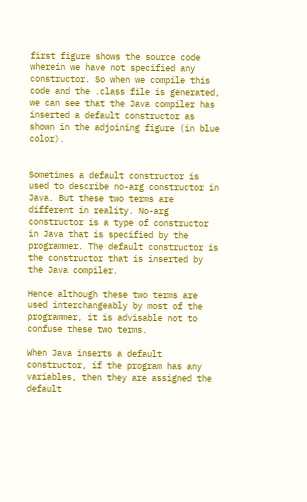first figure shows the source code wherein we have not specified any constructor. So when we compile this code and the .class file is generated, we can see that the Java compiler has inserted a default constructor as shown in the adjoining figure (in blue color).


Sometimes a default constructor is used to describe no-arg constructor in Java. But these two terms are different in reality. No-arg constructor is a type of constructor in Java that is specified by the programmer. The default constructor is the constructor that is inserted by the Java compiler.

Hence although these two terms are used interchangeably by most of the programmer, it is advisable not to confuse these two terms.

When Java inserts a default constructor, if the program has any variables, then they are assigned the default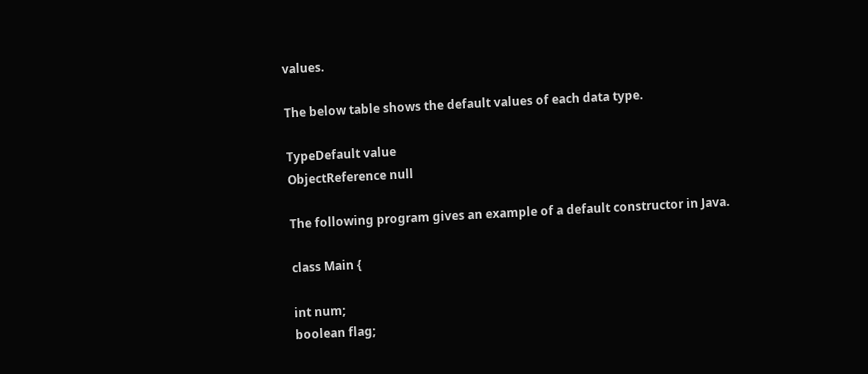values.

The below table shows the default values of each data type.

TypeDefault value
ObjectReference null

The following program gives an example of a default constructor in Java.

class Main {

int num;
boolean flag;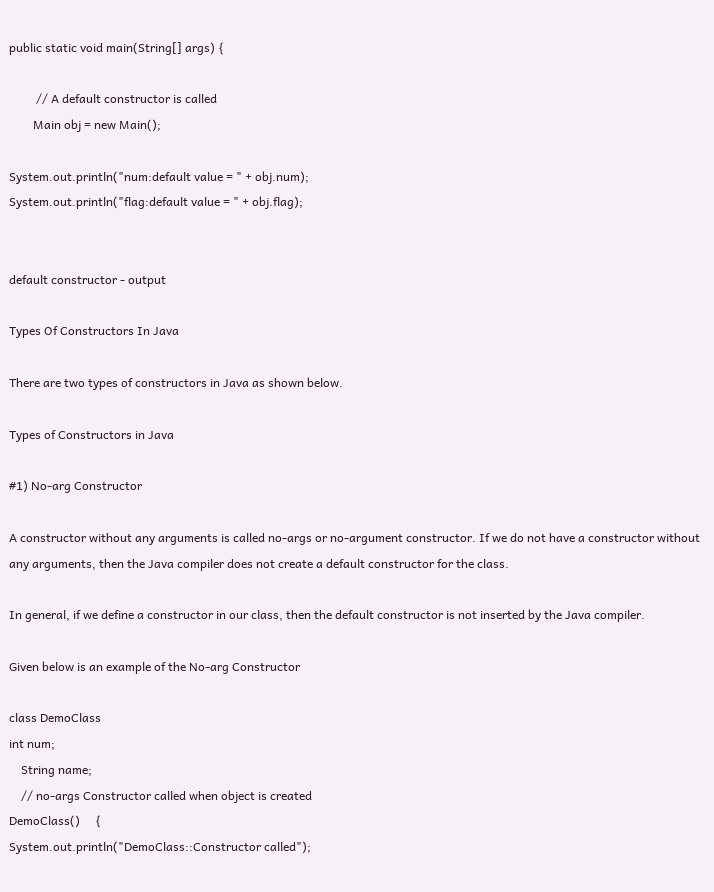public static void main(String[] args) {

         // A default constructor is called
        Main obj = new Main();

System.out.println("num:default value = " + obj.num);
System.out.println("flag:default value = " + obj.flag);


default constructor - output

Types Of Constructors In Java

There are two types of constructors in Java as shown below.

Types of Constructors in Java

#1) No-arg Constructor

A constructor without any arguments is called no-args or no-argument constructor. If we do not have a constructor without any arguments, then the Java compiler does not create a default constructor for the class.

In general, if we define a constructor in our class, then the default constructor is not inserted by the Java compiler.

Given below is an example of the No-arg Constructor

class DemoClass
int num;
    String name;
    // no-args Constructor called when object is created
DemoClass()     {
System.out.println("DemoClass::Constructor called");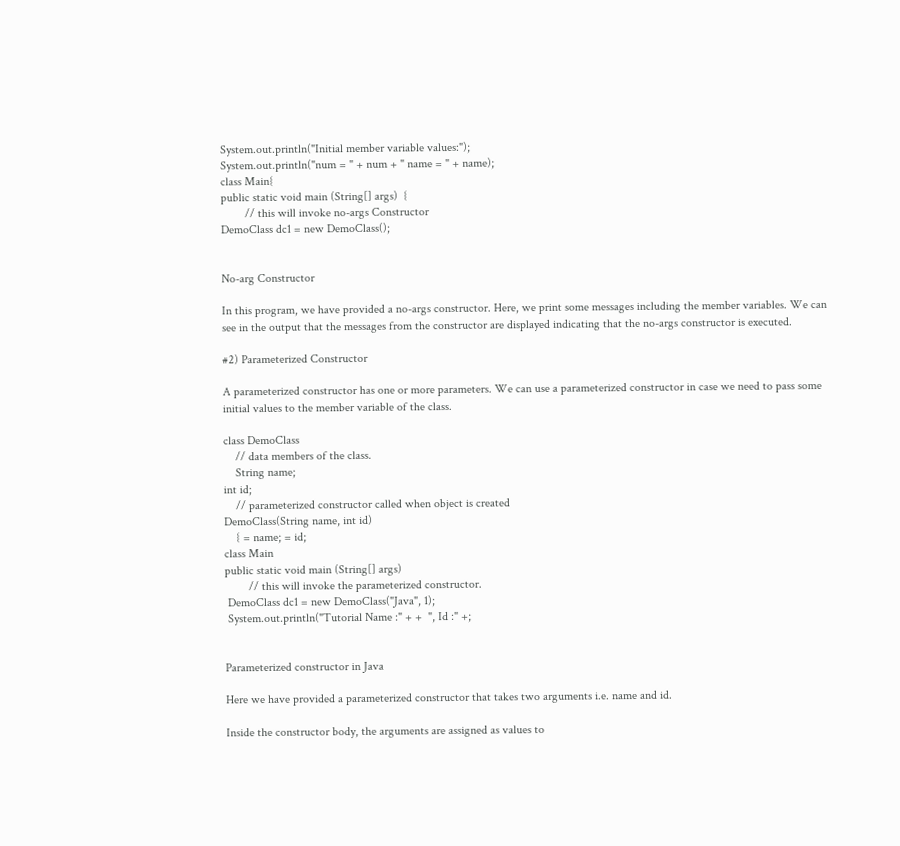System.out.println("Initial member variable values:");
System.out.println("num = " + num + " name = " + name);
class Main{
public static void main (String[] args)  {
        // this will invoke no-args Constructor
DemoClass dc1 = new DemoClass();


No-arg Constructor

In this program, we have provided a no-args constructor. Here, we print some messages including the member variables. We can see in the output that the messages from the constructor are displayed indicating that the no-args constructor is executed.

#2) Parameterized Constructor

A parameterized constructor has one or more parameters. We can use a parameterized constructor in case we need to pass some initial values to the member variable of the class.

class DemoClass
    // data members of the class.
    String name;
int id;
    // parameterized constructor called when object is created
DemoClass(String name, int id)
    { = name; = id;
class Main
public static void main (String[] args)
        // this will invoke the parameterized constructor.
 DemoClass dc1 = new DemoClass("Java", 1);
 System.out.println("Tutorial Name :" + +  ", Id :" +;


Parameterized constructor in Java

Here we have provided a parameterized constructor that takes two arguments i.e. name and id.

Inside the constructor body, the arguments are assigned as values to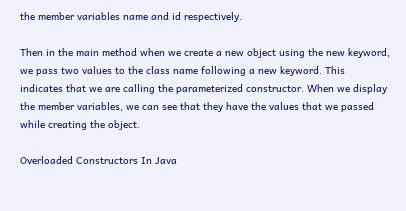the member variables name and id respectively.

Then in the main method when we create a new object using the new keyword, we pass two values to the class name following a new keyword. This indicates that we are calling the parameterized constructor. When we display the member variables, we can see that they have the values that we passed while creating the object.

Overloaded Constructors In Java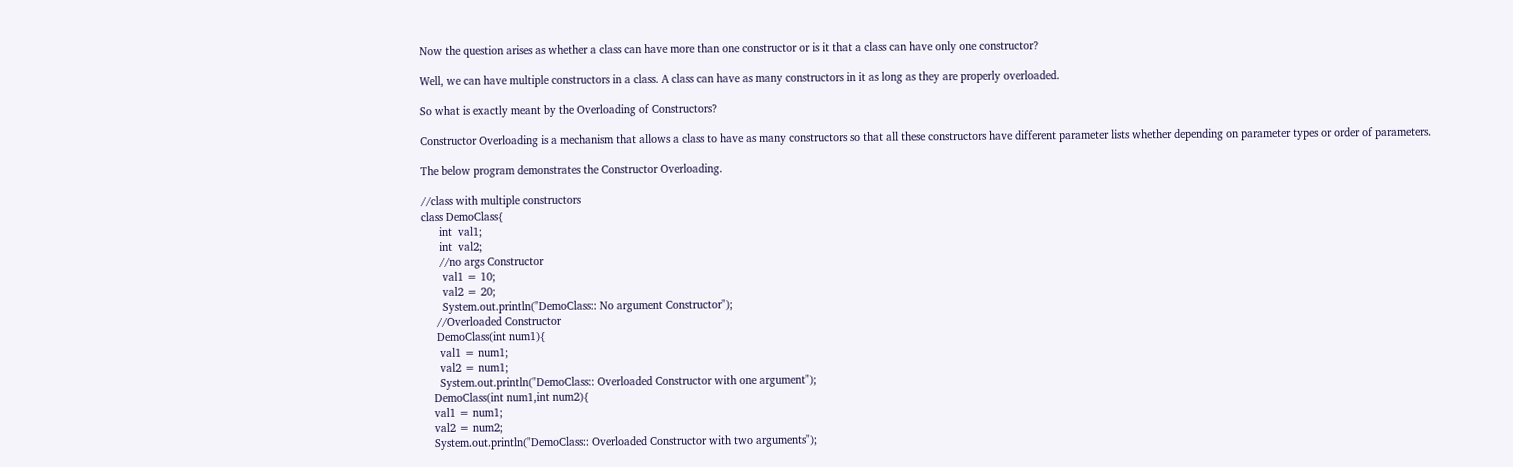Now the question arises as whether a class can have more than one constructor or is it that a class can have only one constructor?

Well, we can have multiple constructors in a class. A class can have as many constructors in it as long as they are properly overloaded.

So what is exactly meant by the Overloading of Constructors?

Constructor Overloading is a mechanism that allows a class to have as many constructors so that all these constructors have different parameter lists whether depending on parameter types or order of parameters.

The below program demonstrates the Constructor Overloading.

//class with multiple constructors
class DemoClass{
      int  val1;
      int  val2;
      //no args Constructor
       val1 = 10;
       val2 = 20;
       System.out.println("DemoClass:: No argument Constructor");
     //Overloaded Constructor
     DemoClass(int num1){
      val1 = num1;
      val2 = num1;
      System.out.println("DemoClass:: Overloaded Constructor with one argument");
    DemoClass(int num1,int num2){
    val1 = num1;
    val2 = num2;
    System.out.println("DemoClass:: Overloaded Constructor with two arguments");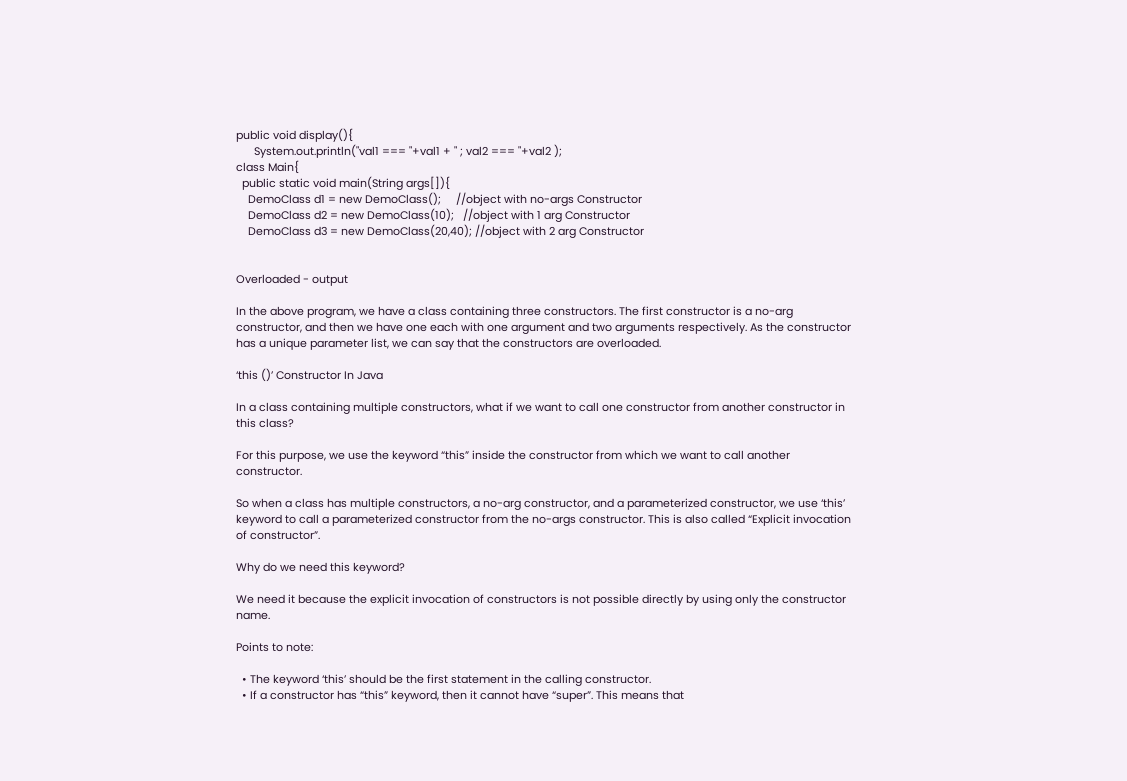public void display(){
      System.out.println("val1 === "+val1 + " ; val2 === "+val2 );
class Main{
  public static void main(String args[]){
    DemoClass d1 = new DemoClass();     //object with no-args Constructor
    DemoClass d2 = new DemoClass(10);   //object with 1 arg Constructor
    DemoClass d3 = new DemoClass(20,40); //object with 2 arg Constructor


Overloaded - output

In the above program, we have a class containing three constructors. The first constructor is a no-arg constructor, and then we have one each with one argument and two arguments respectively. As the constructor has a unique parameter list, we can say that the constructors are overloaded.

‘this ()’ Constructor In Java

In a class containing multiple constructors, what if we want to call one constructor from another constructor in this class?

For this purpose, we use the keyword “this” inside the constructor from which we want to call another constructor.

So when a class has multiple constructors, a no-arg constructor, and a parameterized constructor, we use ‘this’ keyword to call a parameterized constructor from the no-args constructor. This is also called “Explicit invocation of constructor”.

Why do we need this keyword?

We need it because the explicit invocation of constructors is not possible directly by using only the constructor name.

Points to note:

  • The keyword ‘this’ should be the first statement in the calling constructor.
  • If a constructor has “this” keyword, then it cannot have “super”. This means that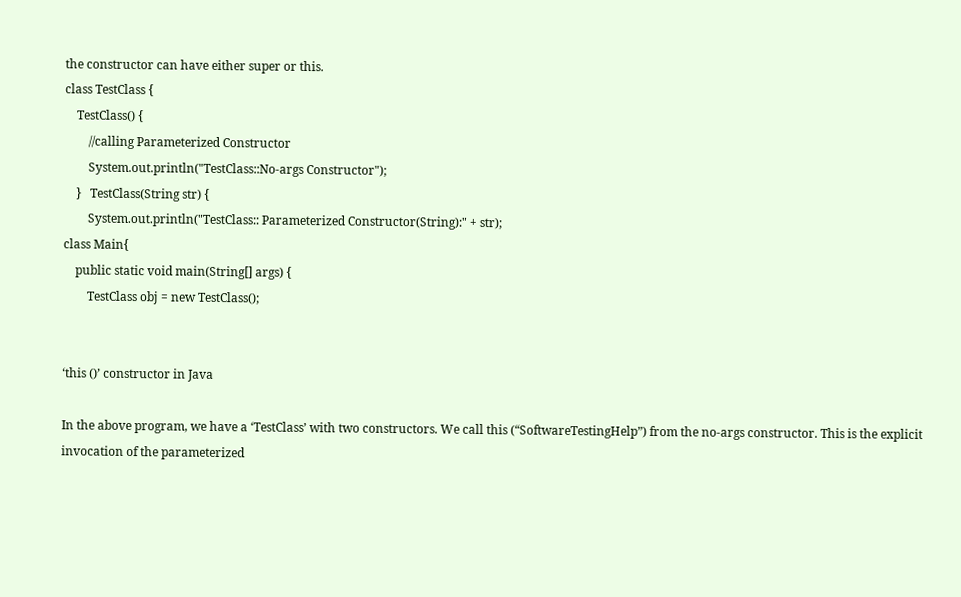the constructor can have either super or this.
class TestClass {
    TestClass() {
        //calling Parameterized Constructor
        System.out.println("TestClass::No-args Constructor");
    }   TestClass(String str) {
        System.out.println("TestClass:: Parameterized Constructor(String):" + str);
class Main{
    public static void main(String[] args) {
        TestClass obj = new TestClass();


‘this ()’ constructor in Java

In the above program, we have a ‘TestClass’ with two constructors. We call this (“SoftwareTestingHelp”) from the no-args constructor. This is the explicit invocation of the parameterized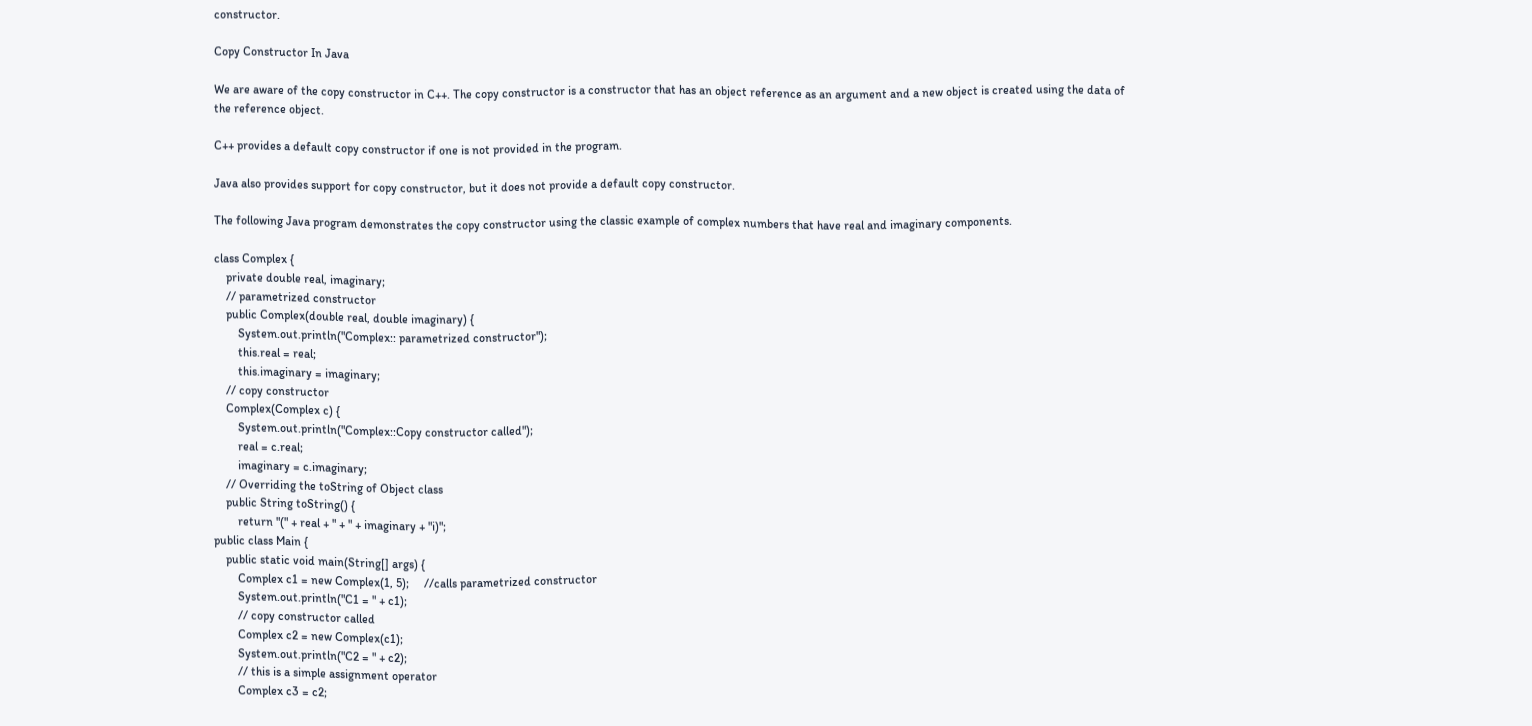constructor.

Copy Constructor In Java

We are aware of the copy constructor in C++. The copy constructor is a constructor that has an object reference as an argument and a new object is created using the data of the reference object.

C++ provides a default copy constructor if one is not provided in the program.

Java also provides support for copy constructor, but it does not provide a default copy constructor.

The following Java program demonstrates the copy constructor using the classic example of complex numbers that have real and imaginary components.

class Complex {
    private double real, imaginary;
    // parametrized constructor
    public Complex(double real, double imaginary) {
        System.out.println("Complex:: parametrized constructor");
        this.real = real;
        this.imaginary = imaginary;
    // copy constructor
    Complex(Complex c) {
        System.out.println("Complex::Copy constructor called");
        real = c.real;
        imaginary = c.imaginary;
    // Overriding the toString of Object class
    public String toString() {
        return "(" + real + " + " + imaginary + "i)";
public class Main {
    public static void main(String[] args) {
        Complex c1 = new Complex(1, 5);     //calls parametrized constructor
        System.out.println("C1 = " + c1);
        // copy constructor called
        Complex c2 = new Complex(c1);
        System.out.println("C2 = " + c2);
        // this is a simple assignment operator
        Complex c3 = c2;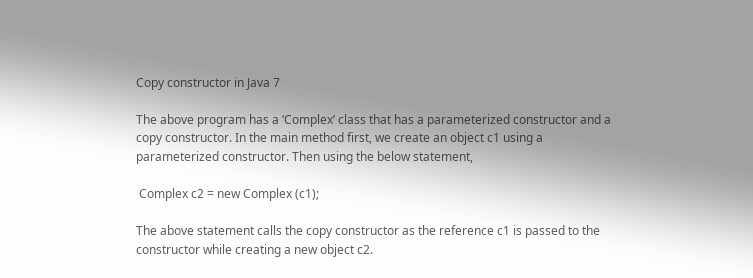Copy constructor in Java 7

The above program has a ‘Complex’ class that has a parameterized constructor and a copy constructor. In the main method first, we create an object c1 using a parameterized constructor. Then using the below statement,

 Complex c2 = new Complex (c1);

The above statement calls the copy constructor as the reference c1 is passed to the constructor while creating a new object c2.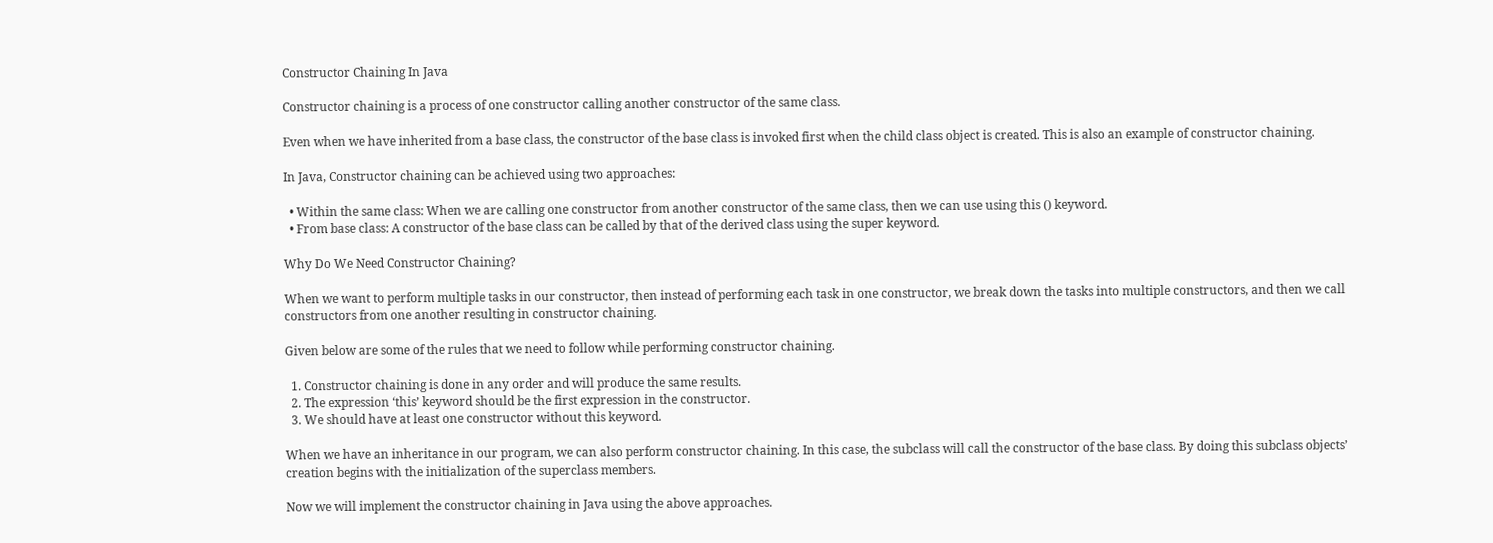Constructor Chaining In Java

Constructor chaining is a process of one constructor calling another constructor of the same class.

Even when we have inherited from a base class, the constructor of the base class is invoked first when the child class object is created. This is also an example of constructor chaining.

In Java, Constructor chaining can be achieved using two approaches:

  • Within the same class: When we are calling one constructor from another constructor of the same class, then we can use using this () keyword.
  • From base class: A constructor of the base class can be called by that of the derived class using the super keyword.

Why Do We Need Constructor Chaining?

When we want to perform multiple tasks in our constructor, then instead of performing each task in one constructor, we break down the tasks into multiple constructors, and then we call constructors from one another resulting in constructor chaining.

Given below are some of the rules that we need to follow while performing constructor chaining.

  1. Constructor chaining is done in any order and will produce the same results.
  2. The expression ‘this’ keyword should be the first expression in the constructor.
  3. We should have at least one constructor without this keyword.

When we have an inheritance in our program, we can also perform constructor chaining. In this case, the subclass will call the constructor of the base class. By doing this subclass objects’ creation begins with the initialization of the superclass members.

Now we will implement the constructor chaining in Java using the above approaches.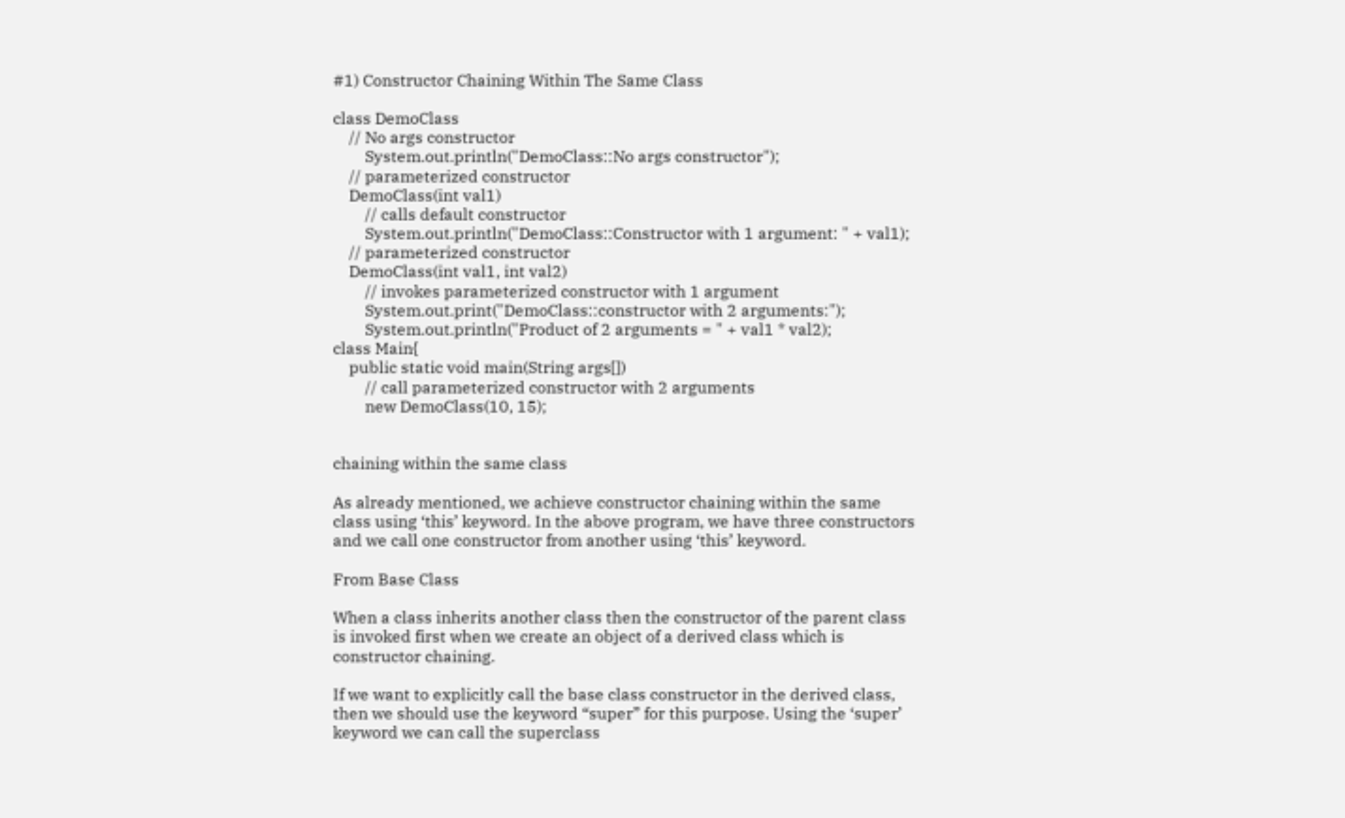#1) Constructor Chaining Within The Same Class

class DemoClass
    // No args constructor
        System.out.println("DemoClass::No args constructor");
    // parameterized constructor
    DemoClass(int val1)
        // calls default constructor
        System.out.println("DemoClass::Constructor with 1 argument: " + val1);
    // parameterized constructor
    DemoClass(int val1, int val2)
        // invokes parameterized constructor with 1 argument
        System.out.print("DemoClass::constructor with 2 arguments:");
        System.out.println("Product of 2 arguments = " + val1 * val2);
class Main{
    public static void main(String args[])
        // call parameterized constructor with 2 arguments
        new DemoClass(10, 15);


chaining within the same class

As already mentioned, we achieve constructor chaining within the same class using ‘this’ keyword. In the above program, we have three constructors and we call one constructor from another using ‘this’ keyword.

From Base Class

When a class inherits another class then the constructor of the parent class is invoked first when we create an object of a derived class which is constructor chaining.

If we want to explicitly call the base class constructor in the derived class, then we should use the keyword “super” for this purpose. Using the ‘super’ keyword we can call the superclass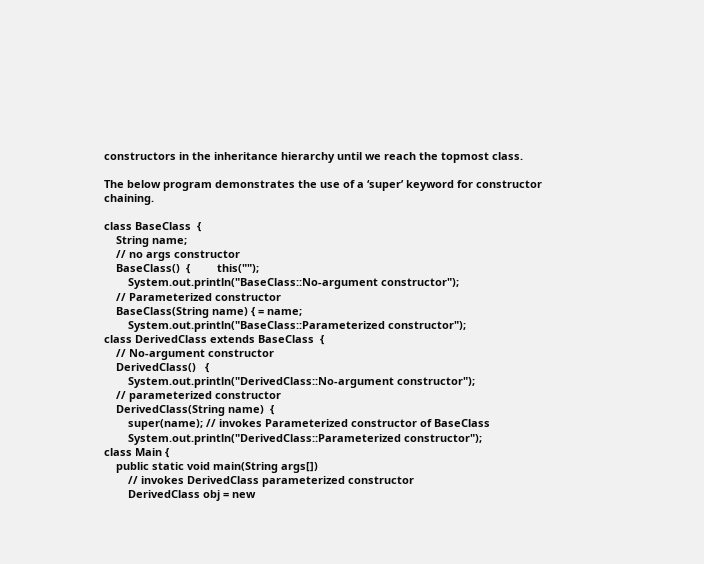constructors in the inheritance hierarchy until we reach the topmost class.

The below program demonstrates the use of a ‘super’ keyword for constructor chaining.

class BaseClass  {
    String name;
    // no args constructor
    BaseClass()  {         this("");
        System.out.println("BaseClass::No-argument constructor");
    // Parameterized constructor
    BaseClass(String name) { = name;
        System.out.println("BaseClass::Parameterized constructor");
class DerivedClass extends BaseClass  {
    // No-argument constructor
    DerivedClass()   {
        System.out.println("DerivedClass::No-argument constructor");
    // parameterized constructor
    DerivedClass(String name)  {
        super(name); // invokes Parameterized constructor of BaseClass
        System.out.println("DerivedClass::Parameterized constructor");
class Main {
    public static void main(String args[])
        // invokes DerivedClass parameterized constructor
        DerivedClass obj = new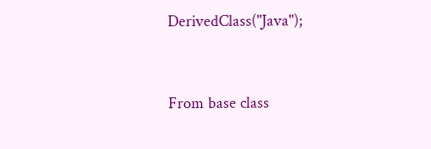DerivedClass("Java");


From base class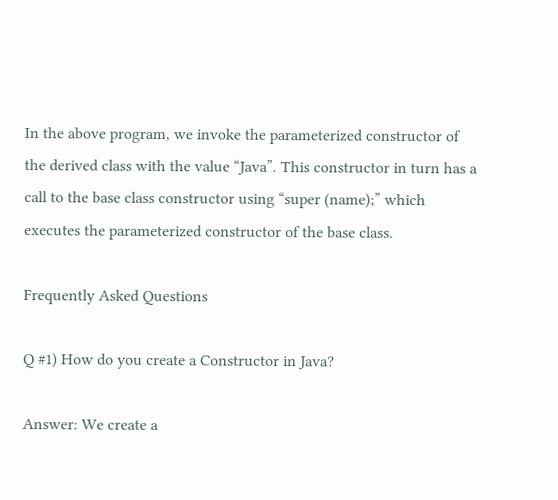In the above program, we invoke the parameterized constructor of the derived class with the value “Java”. This constructor in turn has a call to the base class constructor using “super (name);” which executes the parameterized constructor of the base class.

Frequently Asked Questions

Q #1) How do you create a Constructor in Java?

Answer: We create a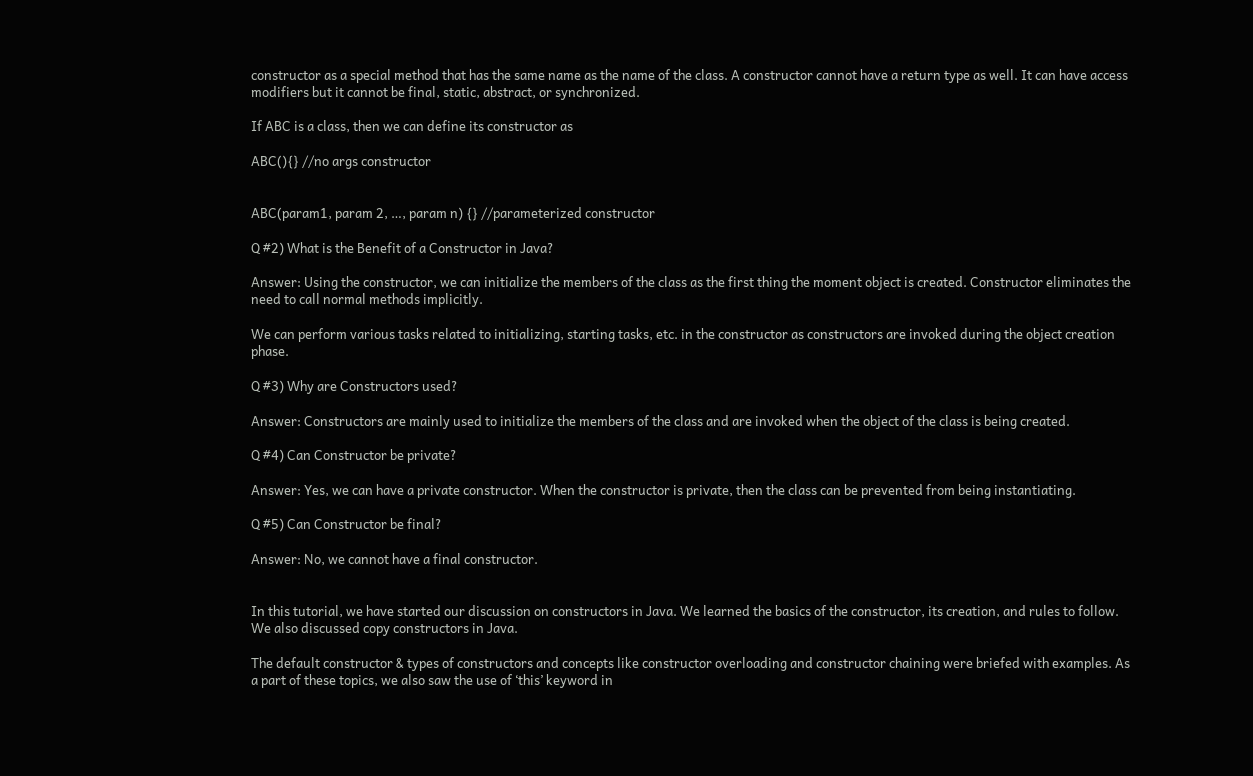constructor as a special method that has the same name as the name of the class. A constructor cannot have a return type as well. It can have access modifiers but it cannot be final, static, abstract, or synchronized.

If ABC is a class, then we can define its constructor as

ABC(){} //no args constructor


ABC(param1, param 2, …, param n) {} //parameterized constructor

Q #2) What is the Benefit of a Constructor in Java?

Answer: Using the constructor, we can initialize the members of the class as the first thing the moment object is created. Constructor eliminates the need to call normal methods implicitly.

We can perform various tasks related to initializing, starting tasks, etc. in the constructor as constructors are invoked during the object creation phase.

Q #3) Why are Constructors used?

Answer: Constructors are mainly used to initialize the members of the class and are invoked when the object of the class is being created.

Q #4) Can Constructor be private?

Answer: Yes, we can have a private constructor. When the constructor is private, then the class can be prevented from being instantiating.

Q #5) Can Constructor be final?

Answer: No, we cannot have a final constructor.


In this tutorial, we have started our discussion on constructors in Java. We learned the basics of the constructor, its creation, and rules to follow. We also discussed copy constructors in Java.

The default constructor & types of constructors and concepts like constructor overloading and constructor chaining were briefed with examples. As a part of these topics, we also saw the use of ‘this’ keyword in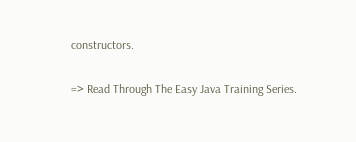constructors.

=> Read Through The Easy Java Training Series.